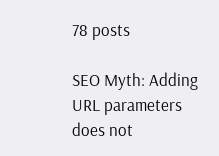78 posts

SEO Myth: Adding URL parameters does not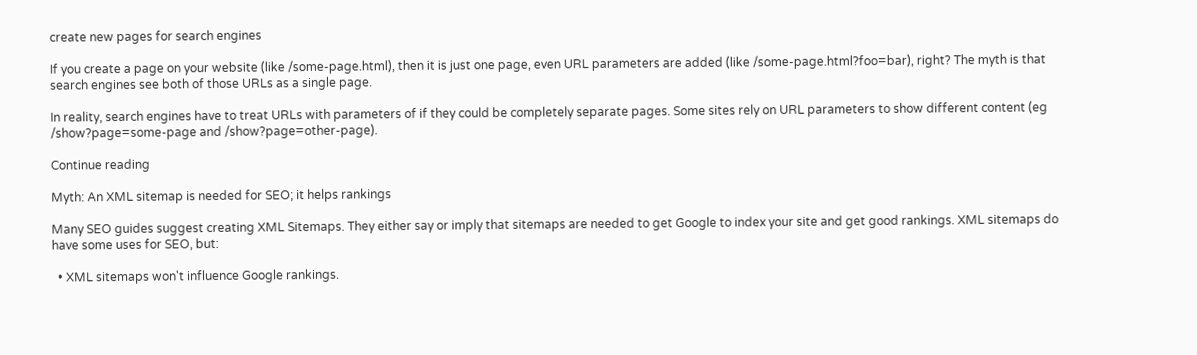create new pages for search engines

If you create a page on your website (like /some-page.html), then it is just one page, even URL parameters are added (like /some-page.html?foo=bar), right? The myth is that search engines see both of those URLs as a single page.

In reality, search engines have to treat URLs with parameters of if they could be completely separate pages. Some sites rely on URL parameters to show different content (eg /show?page=some-page and /show?page=other-page).

Continue reading

Myth: An XML sitemap is needed for SEO; it helps rankings

Many SEO guides suggest creating XML Sitemaps. They either say or imply that sitemaps are needed to get Google to index your site and get good rankings. XML sitemaps do have some uses for SEO, but:

  • XML sitemaps won't influence Google rankings.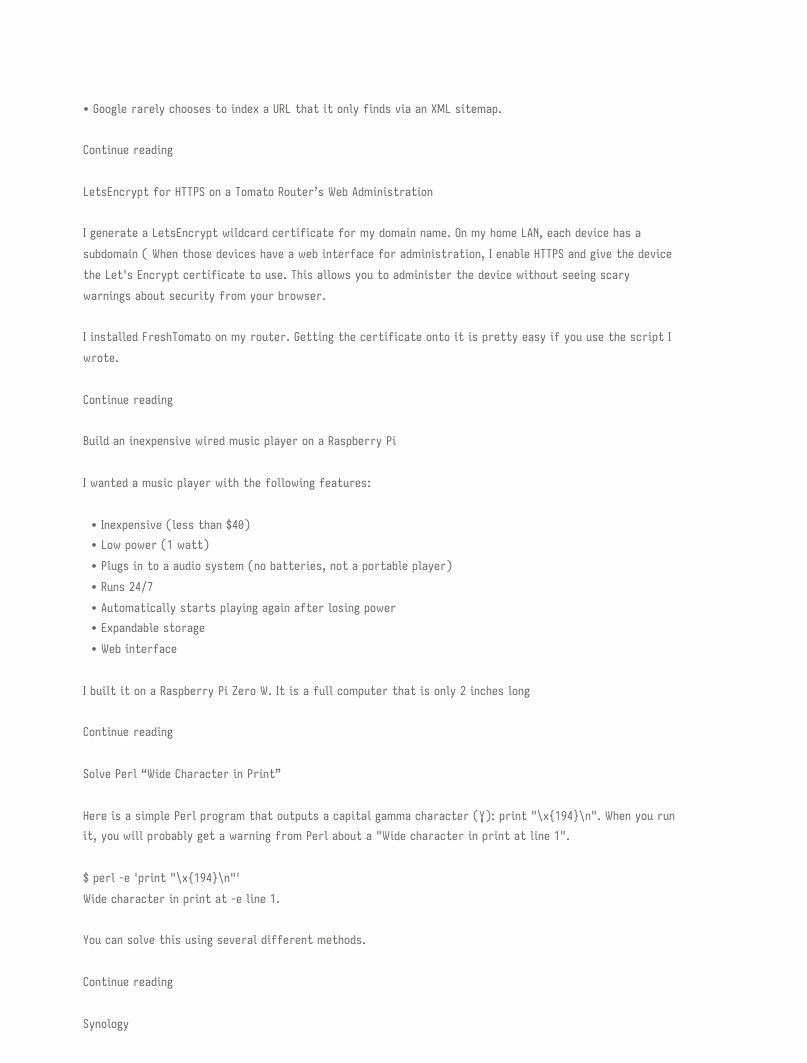• Google rarely chooses to index a URL that it only finds via an XML sitemap.

Continue reading

LetsEncrypt for HTTPS on a Tomato Router’s Web Administration

I generate a LetsEncrypt wildcard certificate for my domain name. On my home LAN, each device has a subdomain ( When those devices have a web interface for administration, I enable HTTPS and give the device the Let's Encrypt certificate to use. This allows you to administer the device without seeing scary warnings about security from your browser.

I installed FreshTomato on my router. Getting the certificate onto it is pretty easy if you use the script I wrote.

Continue reading

Build an inexpensive wired music player on a Raspberry Pi

I wanted a music player with the following features:

  • Inexpensive (less than $40)
  • Low power (1 watt)
  • Plugs in to a audio system (no batteries, not a portable player)
  • Runs 24/7
  • Automatically starts playing again after losing power
  • Expandable storage
  • Web interface

I built it on a Raspberry Pi Zero W. It is a full computer that is only 2 inches long

Continue reading

Solve Perl “Wide Character in Print”

Here is a simple Perl program that outputs a capital gamma character (Ɣ): print "\x{194}\n". When you run it, you will probably get a warning from Perl about a "Wide character in print at line 1".

$ perl -e 'print "\x{194}\n"'
Wide character in print at -e line 1.

You can solve this using several different methods.

Continue reading

Synology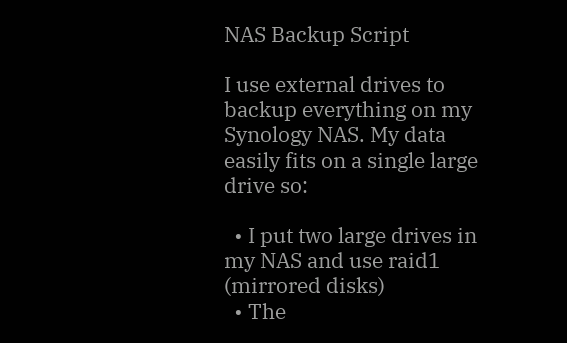NAS Backup Script

I use external drives to backup everything on my Synology NAS. My data easily fits on a single large drive so:

  • I put two large drives in my NAS and use raid1 (mirrored disks)
  • The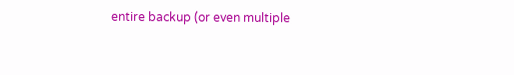entire backup (or even multiple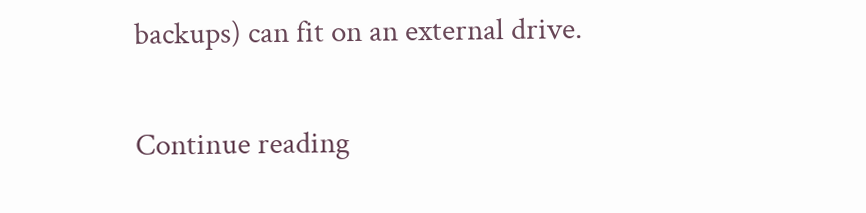backups) can fit on an external drive.

Continue reading